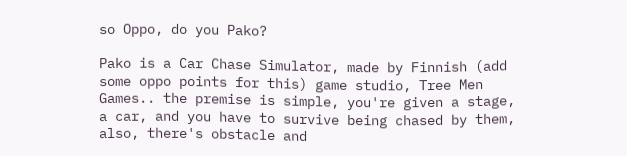so Oppo, do you Pako?

Pako is a Car Chase Simulator, made by Finnish (add some oppo points for this) game studio, Tree Men Games.. the premise is simple, you're given a stage, a car, and you have to survive being chased by them, also, there's obstacle and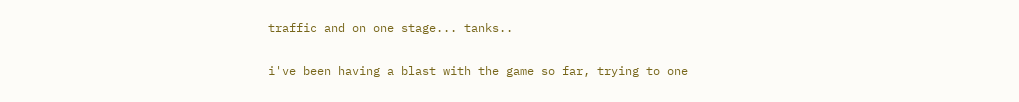traffic and on one stage... tanks..

i've been having a blast with the game so far, trying to one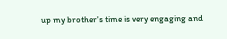up my brother's time is very engaging and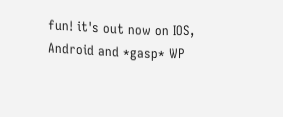fun! it's out now on IOS, Android and *gasp* WP